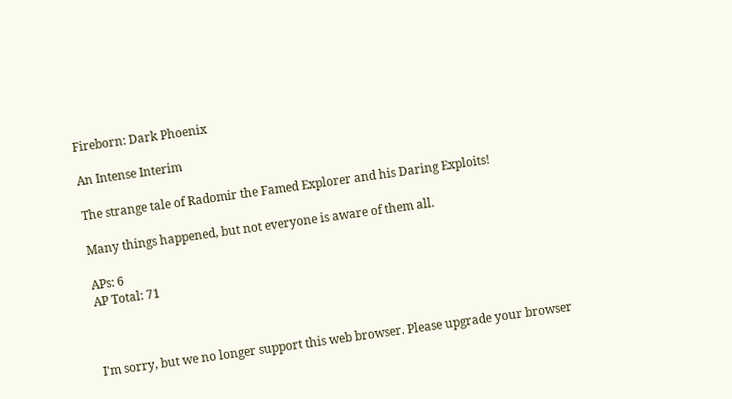Fireborn: Dark Phoenix

An Intense Interim

The strange tale of Radomir the Famed Explorer and his Daring Exploits!

Many things happened, but not everyone is aware of them all.

APs: 6
AP Total: 71



I'm sorry, but we no longer support this web browser. Please upgrade your browser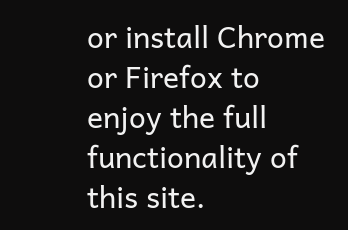or install Chrome or Firefox to enjoy the full functionality of this site.